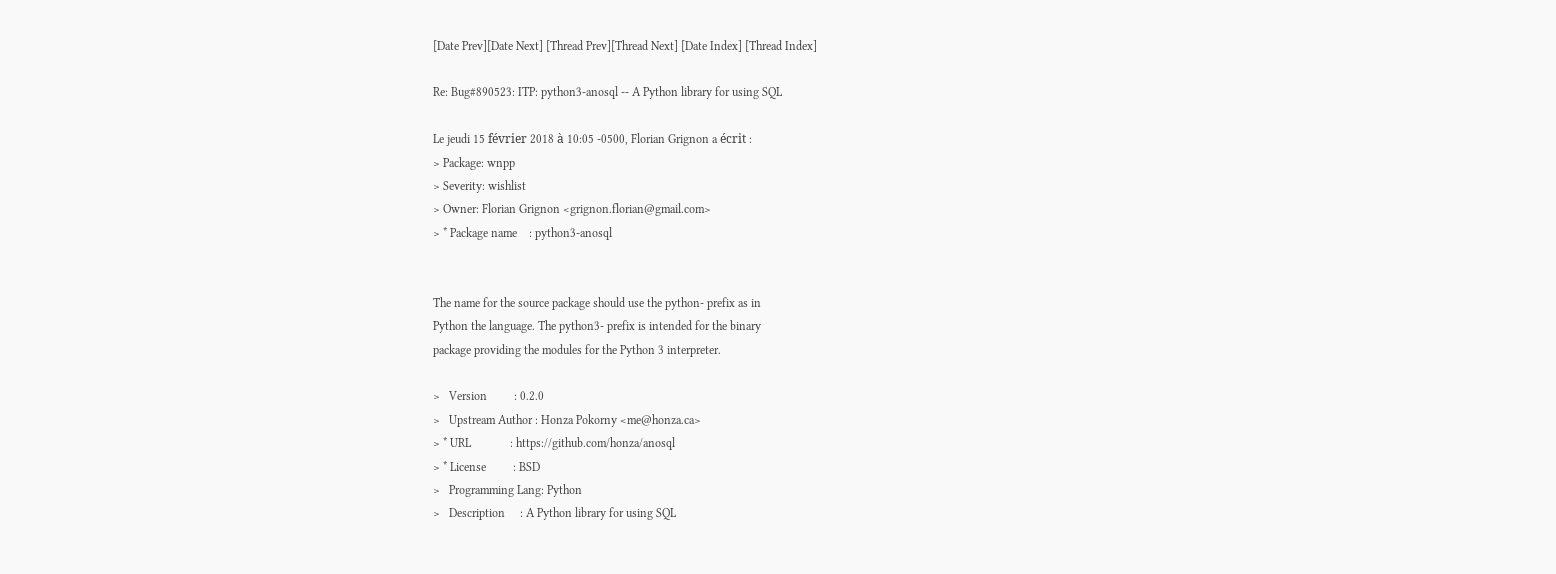[Date Prev][Date Next] [Thread Prev][Thread Next] [Date Index] [Thread Index]

Re: Bug#890523: ITP: python3-anosql -- A Python library for using SQL

Le jeudi 15 février 2018 à 10:05 -0500, Florian Grignon a écrit :
> Package: wnpp
> Severity: wishlist
> Owner: Florian Grignon <grignon.florian@gmail.com>
> * Package name    : python3-anosql


The name for the source package should use the python- prefix as in
Python the language. The python3- prefix is intended for the binary
package providing the modules for the Python 3 interpreter.

>   Version         : 0.2.0
>   Upstream Author : Honza Pokorny <me@honza.ca>
> * URL             : https://github.com/honza/anosql
> * License         : BSD
>   Programming Lang: Python
>   Description     : A Python library for using SQL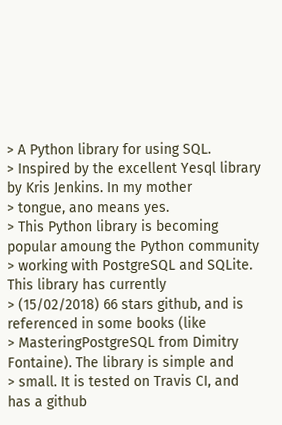> A Python library for using SQL.
> Inspired by the excellent Yesql library by Kris Jenkins. In my mother
> tongue, ano means yes.
> This Python library is becoming popular amoung the Python community
> working with PostgreSQL and SQLite. This library has currently
> (15/02/2018) 66 stars github, and is referenced in some books (like
> MasteringPostgreSQL from Dimitry Fontaine). The library is simple and
> small. It is tested on Travis CI, and has a github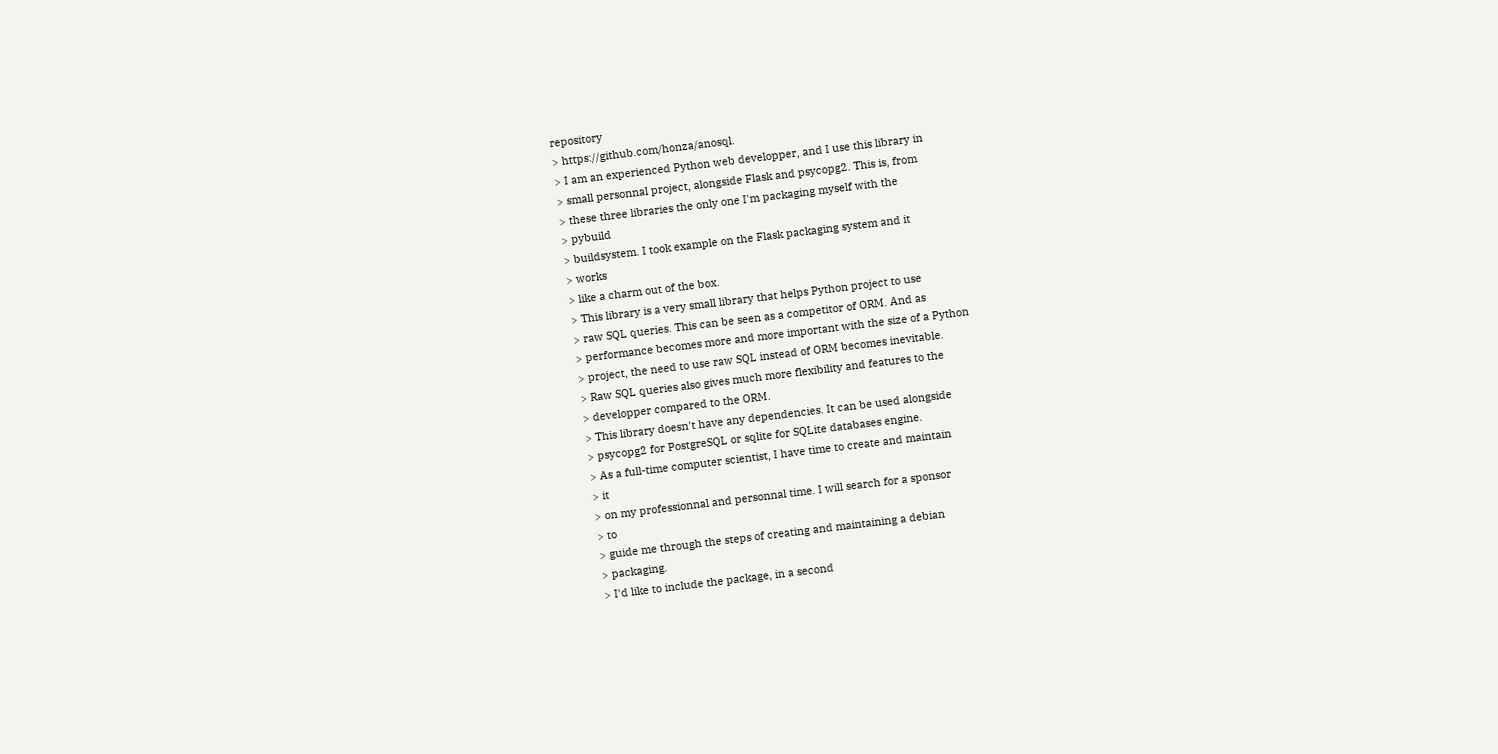repository
> https://github.com/honza/anosql.
> I am an experienced Python web developper, and I use this library in
> small personnal project, alongside Flask and psycopg2. This is, from
> these three libraries the only one I'm packaging myself with the
> pybuild
> buildsystem. I took example on the Flask packaging system and it
> works
> like a charm out of the box.
> This library is a very small library that helps Python project to use
> raw SQL queries. This can be seen as a competitor of ORM. And as
> performance becomes more and more important with the size of a Python
> project, the need to use raw SQL instead of ORM becomes inevitable.
> Raw SQL queries also gives much more flexibility and features to the
> developper compared to the ORM.
> This library doesn't have any dependencies. It can be used alongside
> psycopg2 for PostgreSQL or sqlite for SQLite databases engine.
> As a full-time computer scientist, I have time to create and maintain
> it
> on my professionnal and personnal time. I will search for a sponsor
> to
> guide me through the steps of creating and maintaining a debian
> packaging.
> I'd like to include the package, in a second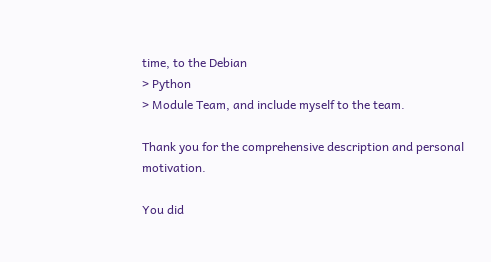time, to the Debian
> Python
> Module Team, and include myself to the team.

Thank you for the comprehensive description and personal motivation.

You did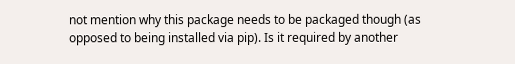not mention why this package needs to be packaged though (as
opposed to being installed via pip). Is it required by another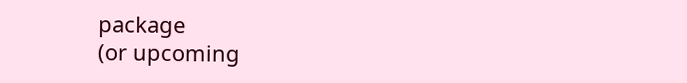package
(or upcoming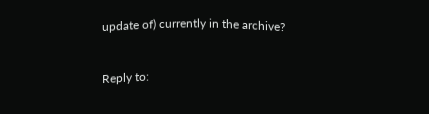update of) currently in the archive?


Reply to: